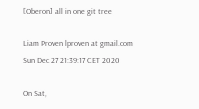[Oberon] all in one git tree

Liam Proven lproven at gmail.com
Sun Dec 27 21:39:17 CET 2020

On Sat,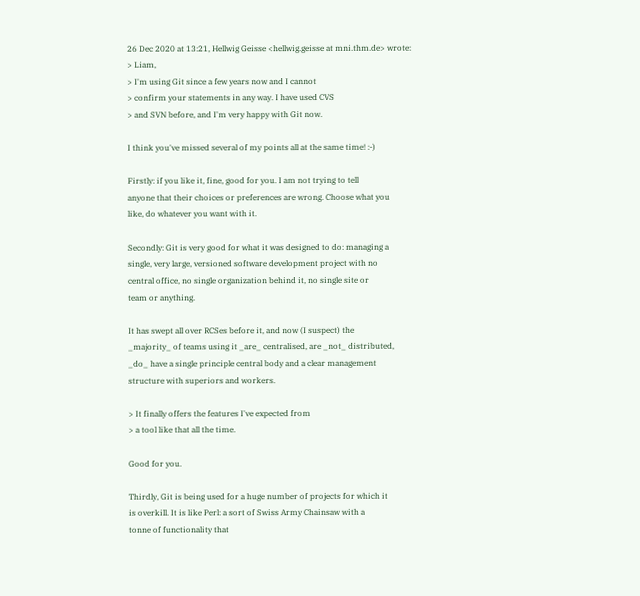26 Dec 2020 at 13:21, Hellwig Geisse <hellwig.geisse at mni.thm.de> wrote:
> Liam,
> I'm using Git since a few years now and I cannot
> confirm your statements in any way. I have used CVS
> and SVN before, and I'm very happy with Git now.

I think you've missed several of my points all at the same time! :-)

Firstly: if you like it, fine, good for you. I am not trying to tell
anyone that their choices or preferences are wrong. Choose what you
like, do whatever you want with it.

Secondly: Git is very good for what it was designed to do: managing a
single, very large, versioned software development project with no
central office, no single organization behind it, no single site or
team or anything.

It has swept all over RCSes before it, and now (I suspect) the
_majority_ of teams using it _are_ centralised, are _not_ distributed,
_do_ have a single principle central body and a clear management
structure with superiors and workers.

> It finally offers the features I've expected from
> a tool like that all the time.

Good for you.

Thirdly, Git is being used for a huge number of projects for which it
is overkill. It is like Perl: a sort of Swiss Army Chainsaw with a
tonne of functionality that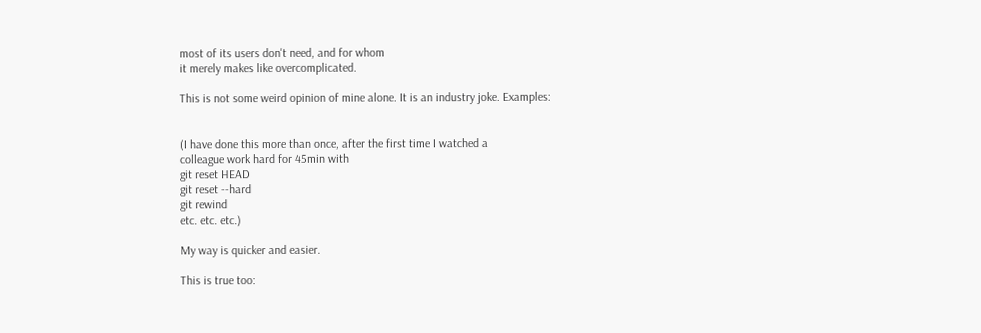most of its users don't need, and for whom
it merely makes like overcomplicated.

This is not some weird opinion of mine alone. It is an industry joke. Examples:


(I have done this more than once, after the first time I watched a
colleague work hard for 45min with
git reset HEAD
git reset --hard
git rewind
etc. etc. etc.)

My way is quicker and easier.

This is true too: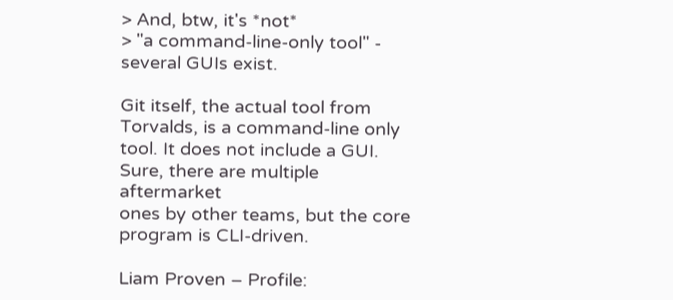> And, btw, it's *not*
> "a command-line-only tool" - several GUIs exist.

Git itself, the actual tool from Torvalds, is a command-line only
tool. It does not include a GUI. Sure, there are multiple aftermarket
ones by other teams, but the core program is CLI-driven.

Liam Proven – Profile: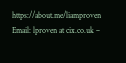https://about.me/liamproven
Email: lproven at cix.co.uk –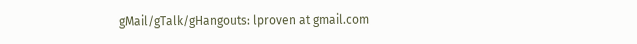gMail/gTalk/gHangouts: lproven at gmail.com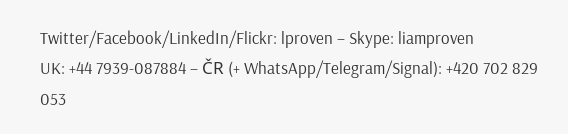Twitter/Facebook/LinkedIn/Flickr: lproven – Skype: liamproven
UK: +44 7939-087884 – ČR (+ WhatsApp/Telegram/Signal): +420 702 829 053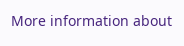More information about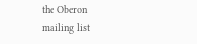the Oberon mailing list